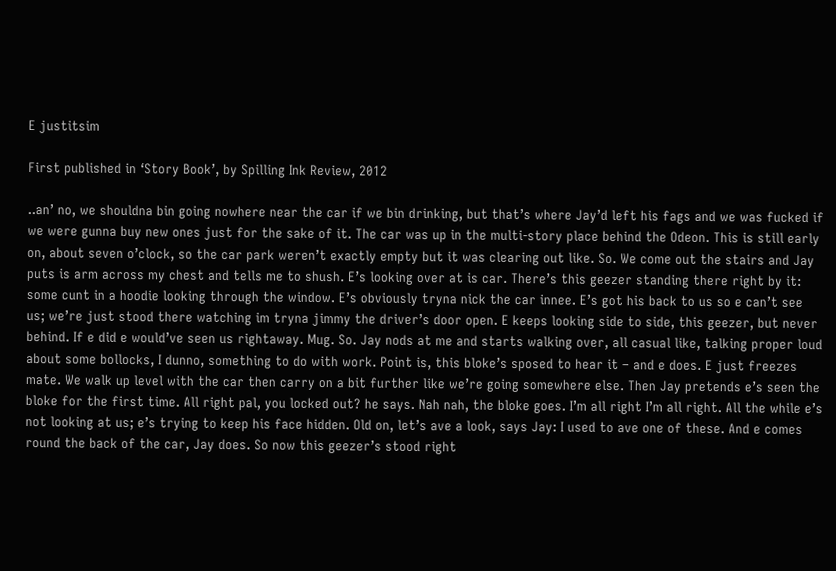E justitsim

First published in ‘Story Book’, by Spilling Ink Review, 2012

..an’ no, we shouldna bin going nowhere near the car if we bin drinking, but that’s where Jay’d left his fags and we was fucked if we were gunna buy new ones just for the sake of it. The car was up in the multi-story place behind the Odeon. This is still early on, about seven o’clock, so the car park weren’t exactly empty but it was clearing out like. So. We come out the stairs and Jay puts is arm across my chest and tells me to shush. E’s looking over at is car. There’s this geezer standing there right by it: some cunt in a hoodie looking through the window. E’s obviously tryna nick the car innee. E’s got his back to us so e can’t see us; we’re just stood there watching im tryna jimmy the driver’s door open. E keeps looking side to side, this geezer, but never behind. If e did e would’ve seen us rightaway. Mug. So. Jay nods at me and starts walking over, all casual like, talking proper loud about some bollocks, I dunno, something to do with work. Point is, this bloke’s sposed to hear it – and e does. E just freezes mate. We walk up level with the car then carry on a bit further like we’re going somewhere else. Then Jay pretends e’s seen the bloke for the first time. All right pal, you locked out? he says. Nah nah, the bloke goes. I’m all right I’m all right. All the while e’s not looking at us; e’s trying to keep his face hidden. Old on, let’s ave a look, says Jay: I used to ave one of these. And e comes round the back of the car, Jay does. So now this geezer’s stood right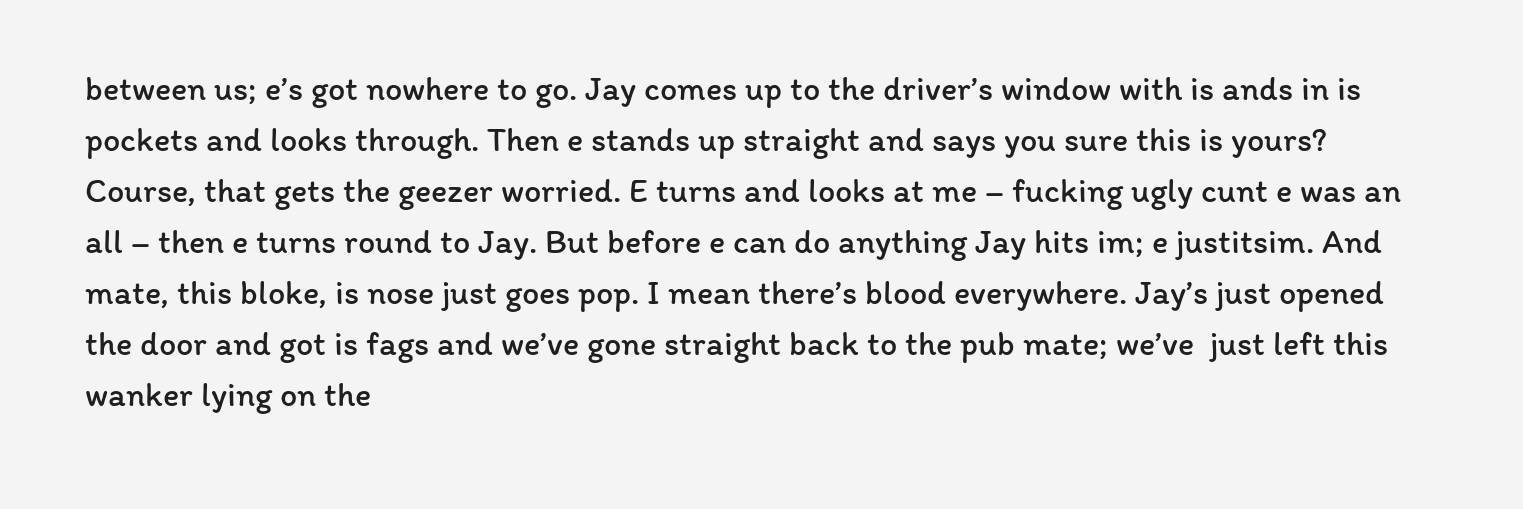between us; e’s got nowhere to go. Jay comes up to the driver’s window with is ands in is pockets and looks through. Then e stands up straight and says you sure this is yours? Course, that gets the geezer worried. E turns and looks at me – fucking ugly cunt e was an all – then e turns round to Jay. But before e can do anything Jay hits im; e justitsim. And mate, this bloke, is nose just goes pop. I mean there’s blood everywhere. Jay’s just opened the door and got is fags and we’ve gone straight back to the pub mate; we’ve  just left this wanker lying on the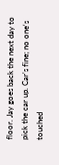floor. Jay goes back the next day to pick the car up. Car’s fine; no one‘s touched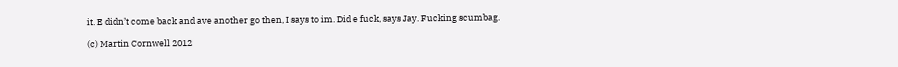it. E didn’t come back and ave another go then, I says to im. Did e fuck, says Jay. Fucking scumbag.

(c) Martin Cornwell 2012